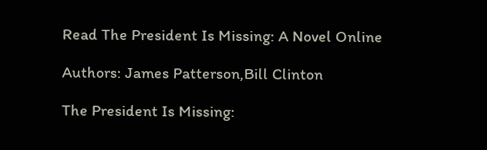Read The President Is Missing: A Novel Online

Authors: James Patterson,Bill Clinton

The President Is Missing: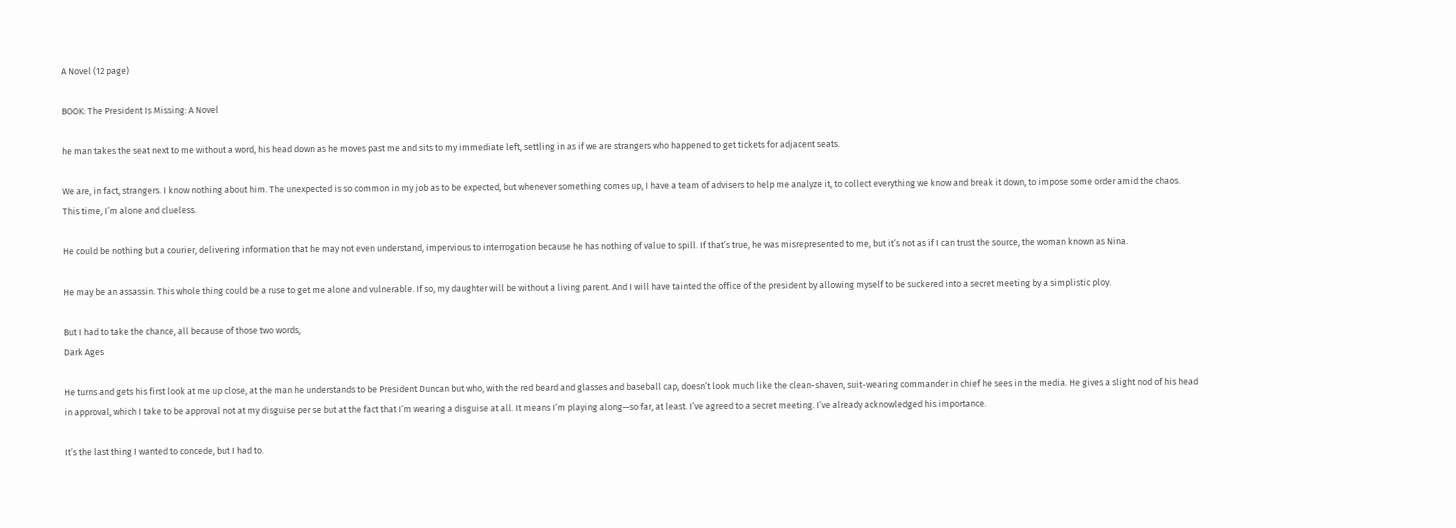A Novel (12 page)

BOOK: The President Is Missing: A Novel

he man takes the seat next to me without a word, his head down as he moves past me and sits to my immediate left, settling in as if we are strangers who happened to get tickets for adjacent seats.

We are, in fact, strangers. I know nothing about him. The unexpected is so common in my job as to be expected, but whenever something comes up, I have a team of advisers to help me analyze it, to collect everything we know and break it down, to impose some order amid the chaos. This time, I’m alone and clueless.

He could be nothing but a courier, delivering information that he may not even understand, impervious to interrogation because he has nothing of value to spill. If that’s true, he was misrepresented to me, but it’s not as if I can trust the source, the woman known as Nina.

He may be an assassin. This whole thing could be a ruse to get me alone and vulnerable. If so, my daughter will be without a living parent. And I will have tainted the office of the president by allowing myself to be suckered into a secret meeting by a simplistic ploy.

But I had to take the chance, all because of those two words,
Dark Ages

He turns and gets his first look at me up close, at the man he understands to be President Duncan but who, with the red beard and glasses and baseball cap, doesn’t look much like the clean-shaven, suit-wearing commander in chief he sees in the media. He gives a slight nod of his head in approval, which I take to be approval not at my disguise per se but at the fact that I’m wearing a disguise at all. It means I’m playing along—so far, at least. I’ve agreed to a secret meeting. I’ve already acknowledged his importance.

It’s the last thing I wanted to concede, but I had to.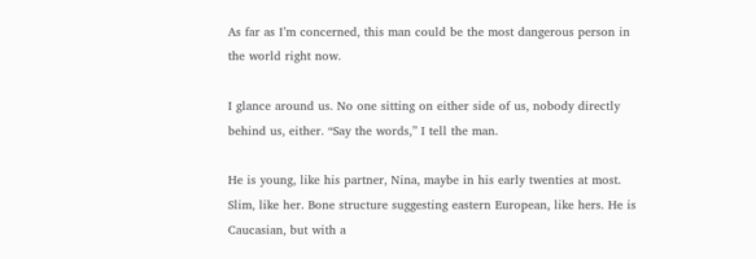As far as I’m concerned, this man could be the most dangerous person in the world right now.

I glance around us. No one sitting on either side of us, nobody directly behind us, either. “Say the words,” I tell the man.

He is young, like his partner, Nina, maybe in his early twenties at most. Slim, like her. Bone structure suggesting eastern European, like hers. He is Caucasian, but with a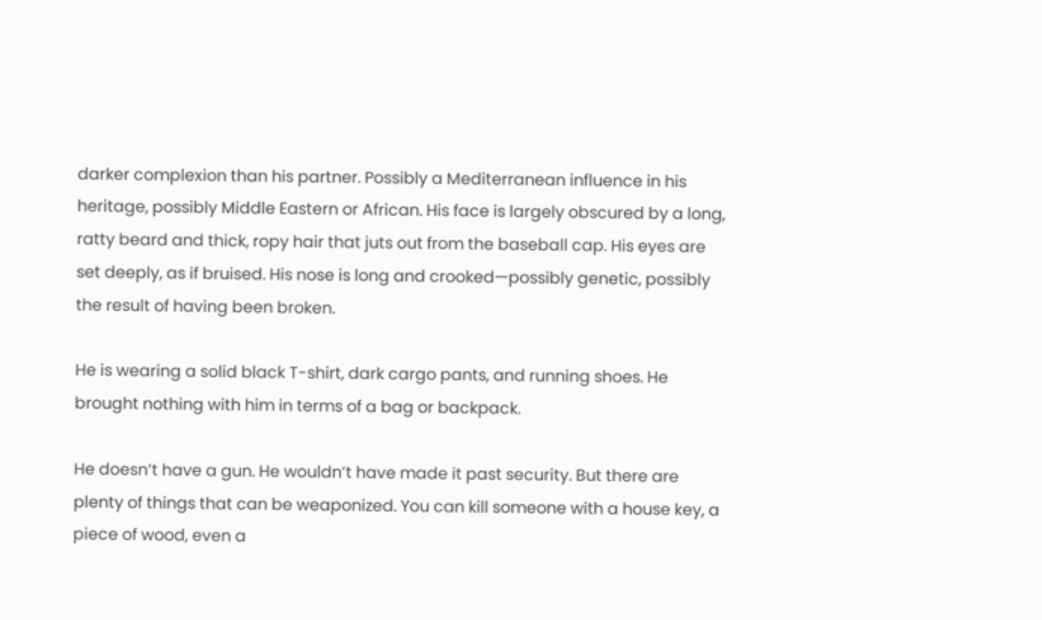darker complexion than his partner. Possibly a Mediterranean influence in his heritage, possibly Middle Eastern or African. His face is largely obscured by a long, ratty beard and thick, ropy hair that juts out from the baseball cap. His eyes are set deeply, as if bruised. His nose is long and crooked—possibly genetic, possibly the result of having been broken.

He is wearing a solid black T-shirt, dark cargo pants, and running shoes. He brought nothing with him in terms of a bag or backpack.

He doesn’t have a gun. He wouldn’t have made it past security. But there are plenty of things that can be weaponized. You can kill someone with a house key, a piece of wood, even a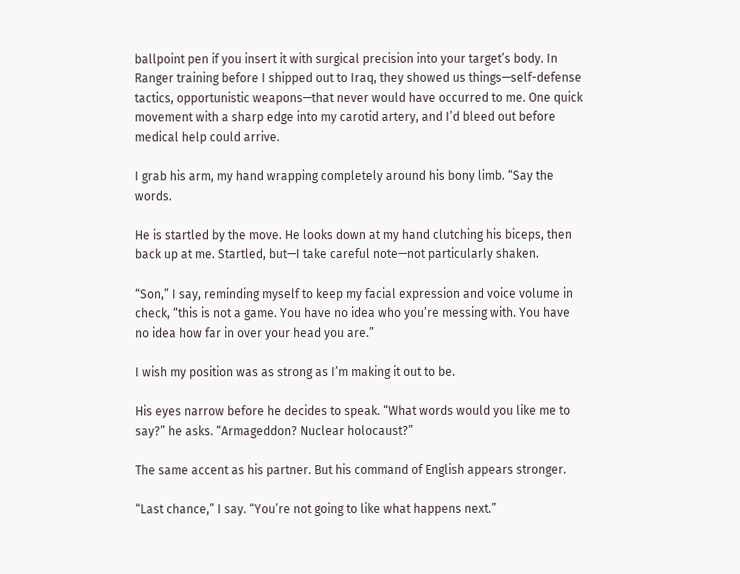ballpoint pen if you insert it with surgical precision into your target’s body. In Ranger training before I shipped out to Iraq, they showed us things—self-defense tactics, opportunistic weapons—that never would have occurred to me. One quick movement with a sharp edge into my carotid artery, and I’d bleed out before medical help could arrive.

I grab his arm, my hand wrapping completely around his bony limb. “Say the words.

He is startled by the move. He looks down at my hand clutching his biceps, then back up at me. Startled, but—I take careful note—not particularly shaken.

“Son,” I say, reminding myself to keep my facial expression and voice volume in check, “this is not a game. You have no idea who you’re messing with. You have no idea how far in over your head you are.”

I wish my position was as strong as I’m making it out to be.

His eyes narrow before he decides to speak. “What words would you like me to say?” he asks. “Armageddon? Nuclear holocaust?”

The same accent as his partner. But his command of English appears stronger.

“Last chance,” I say. “You’re not going to like what happens next.”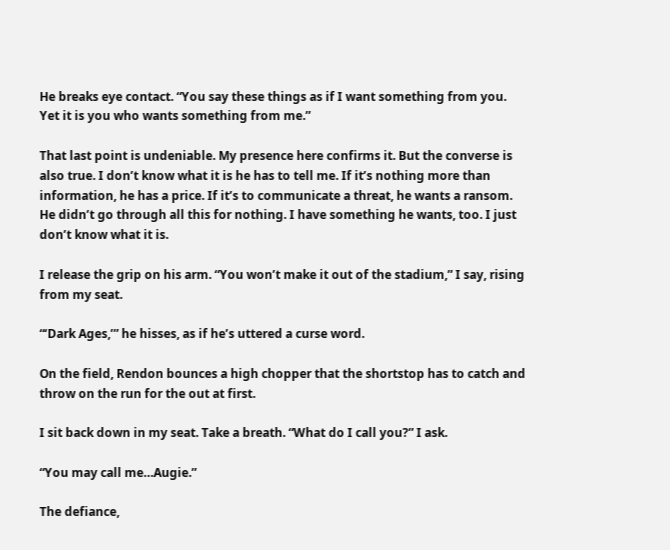He breaks eye contact. “You say these things as if I want something from you. Yet it is you who wants something from me.”

That last point is undeniable. My presence here confirms it. But the converse is also true. I don’t know what it is he has to tell me. If it’s nothing more than information, he has a price. If it’s to communicate a threat, he wants a ransom. He didn’t go through all this for nothing. I have something he wants, too. I just don’t know what it is.

I release the grip on his arm. “You won’t make it out of the stadium,” I say, rising from my seat.

“‘Dark Ages,’” he hisses, as if he’s uttered a curse word.

On the field, Rendon bounces a high chopper that the shortstop has to catch and throw on the run for the out at first.

I sit back down in my seat. Take a breath. “What do I call you?” I ask.

“You may call me…Augie.”

The defiance,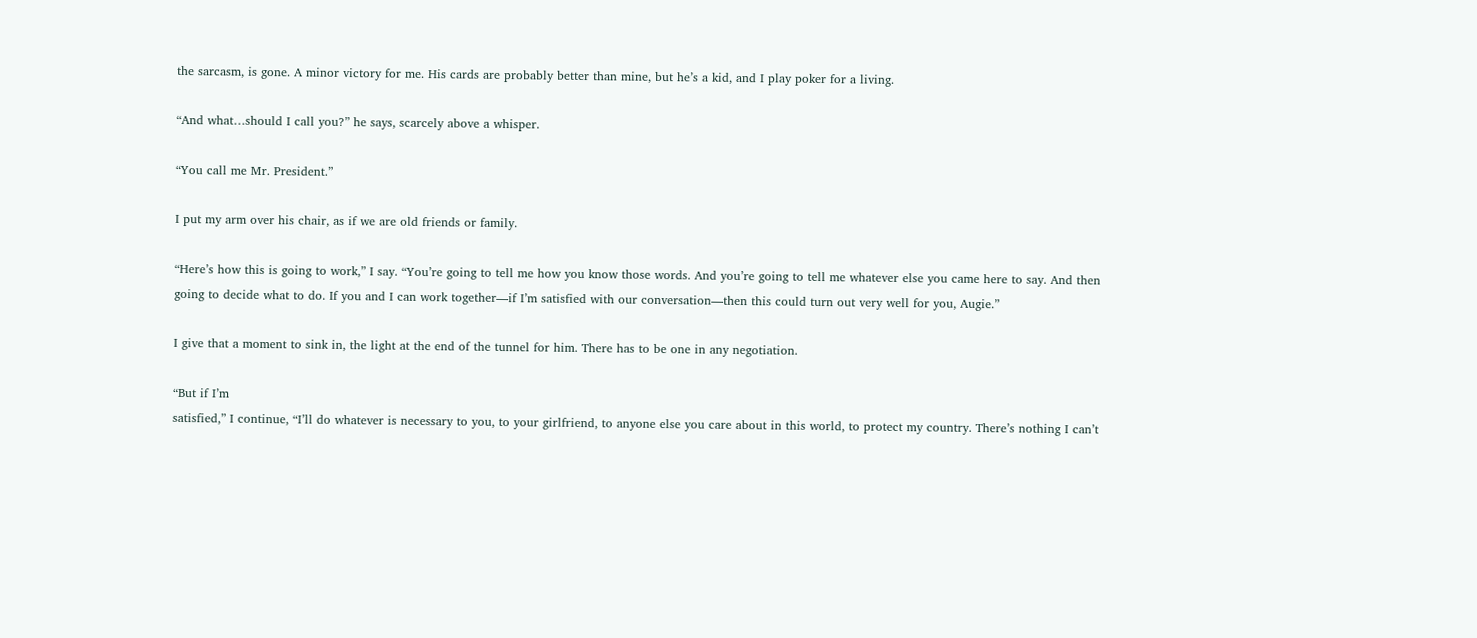the sarcasm, is gone. A minor victory for me. His cards are probably better than mine, but he’s a kid, and I play poker for a living.

“And what…should I call you?” he says, scarcely above a whisper.

“You call me Mr. President.”

I put my arm over his chair, as if we are old friends or family.

“Here’s how this is going to work,” I say. “You’re going to tell me how you know those words. And you’re going to tell me whatever else you came here to say. And then
going to decide what to do. If you and I can work together—if I’m satisfied with our conversation—then this could turn out very well for you, Augie.”

I give that a moment to sink in, the light at the end of the tunnel for him. There has to be one in any negotiation.

“But if I’m
satisfied,” I continue, “I’ll do whatever is necessary to you, to your girlfriend, to anyone else you care about in this world, to protect my country. There’s nothing I can’t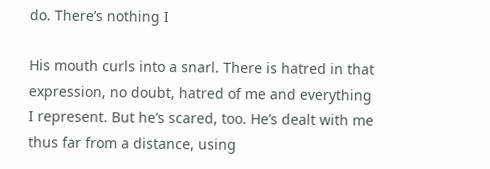do. There’s nothing I

His mouth curls into a snarl. There is hatred in that expression, no doubt, hatred of me and everything I represent. But he’s scared, too. He’s dealt with me thus far from a distance, using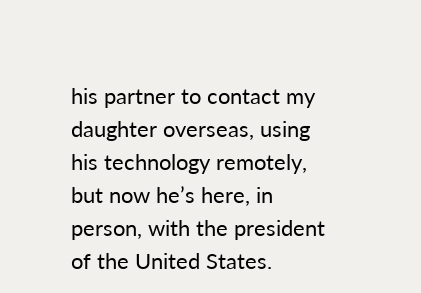his partner to contact my daughter overseas, using his technology remotely, but now he’s here, in person, with the president of the United States.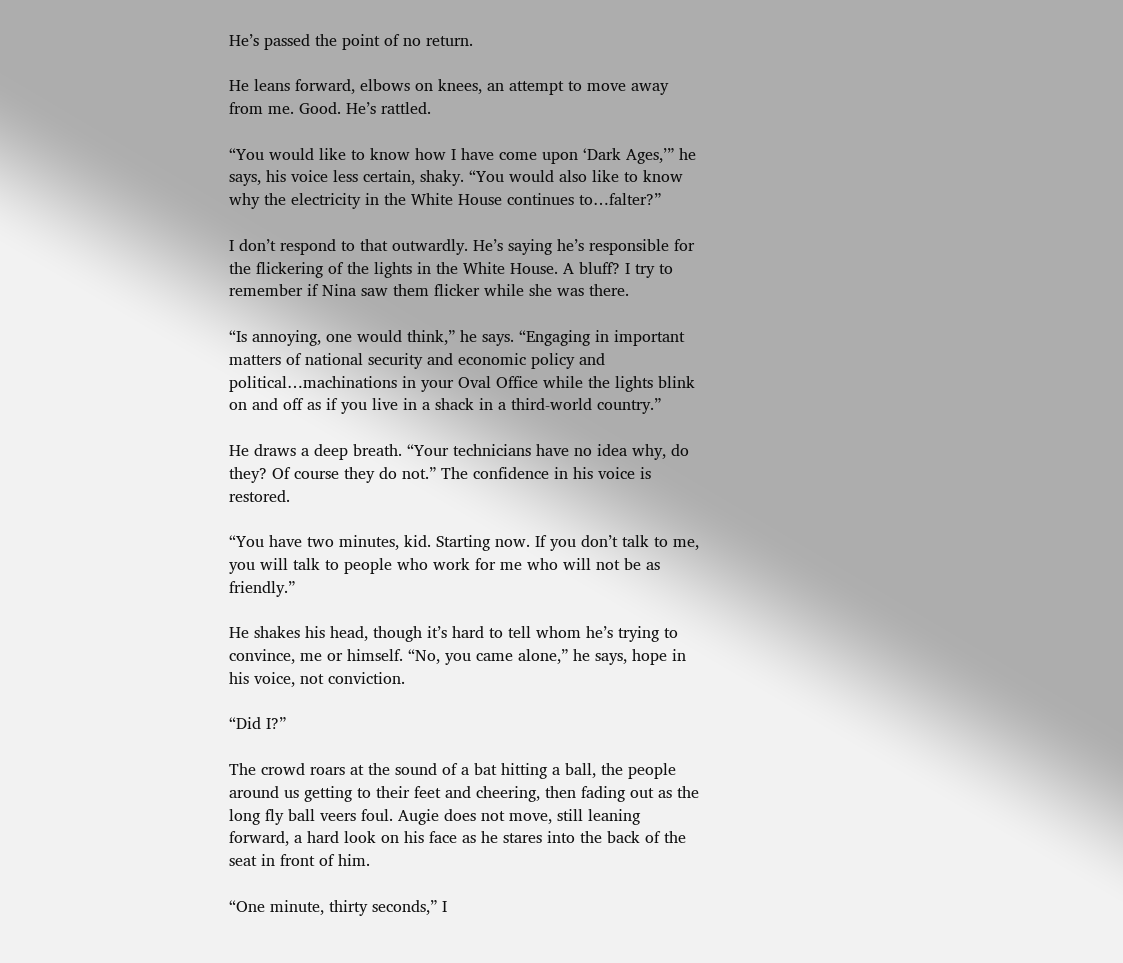He’s passed the point of no return.

He leans forward, elbows on knees, an attempt to move away from me. Good. He’s rattled.

“You would like to know how I have come upon ‘Dark Ages,’” he says, his voice less certain, shaky. “You would also like to know why the electricity in the White House continues to…falter?”

I don’t respond to that outwardly. He’s saying he’s responsible for the flickering of the lights in the White House. A bluff? I try to remember if Nina saw them flicker while she was there.

“Is annoying, one would think,” he says. “Engaging in important matters of national security and economic policy and political…machinations in your Oval Office while the lights blink on and off as if you live in a shack in a third-world country.”

He draws a deep breath. “Your technicians have no idea why, do they? Of course they do not.” The confidence in his voice is restored.

“You have two minutes, kid. Starting now. If you don’t talk to me, you will talk to people who work for me who will not be as friendly.”

He shakes his head, though it’s hard to tell whom he’s trying to convince, me or himself. “No, you came alone,” he says, hope in his voice, not conviction.

“Did I?”

The crowd roars at the sound of a bat hitting a ball, the people around us getting to their feet and cheering, then fading out as the long fly ball veers foul. Augie does not move, still leaning forward, a hard look on his face as he stares into the back of the seat in front of him.

“One minute, thirty seconds,” I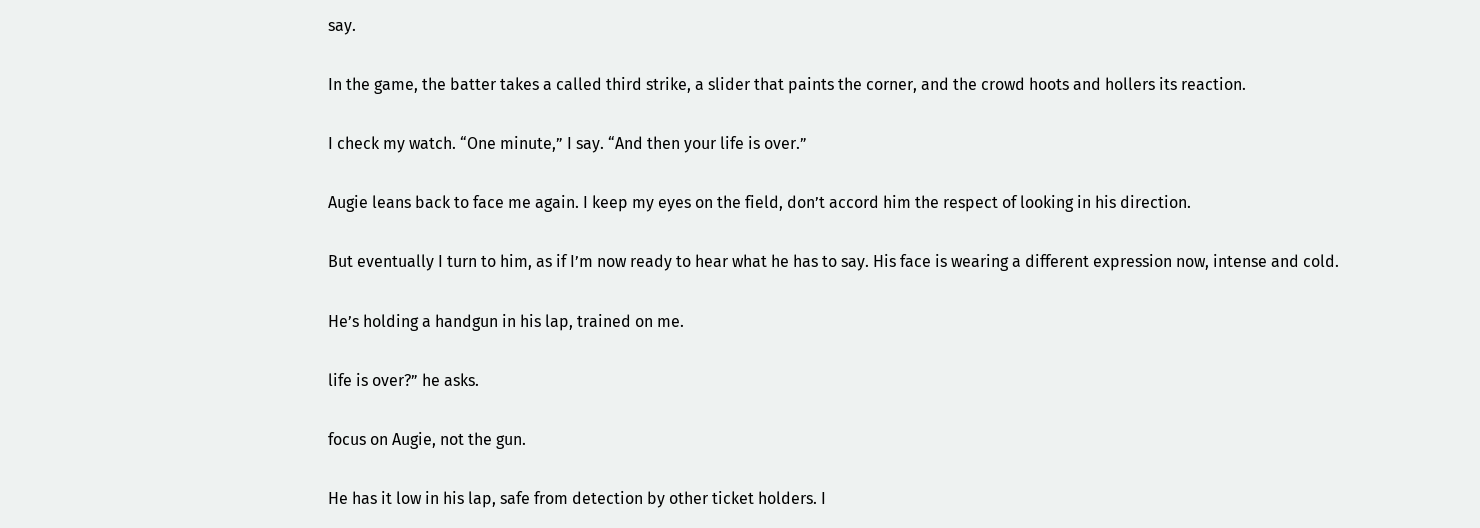say.

In the game, the batter takes a called third strike, a slider that paints the corner, and the crowd hoots and hollers its reaction.

I check my watch. “One minute,” I say. “And then your life is over.”

Augie leans back to face me again. I keep my eyes on the field, don’t accord him the respect of looking in his direction.

But eventually I turn to him, as if I’m now ready to hear what he has to say. His face is wearing a different expression now, intense and cold.

He’s holding a handgun in his lap, trained on me.

life is over?” he asks.

focus on Augie, not the gun.

He has it low in his lap, safe from detection by other ticket holders. I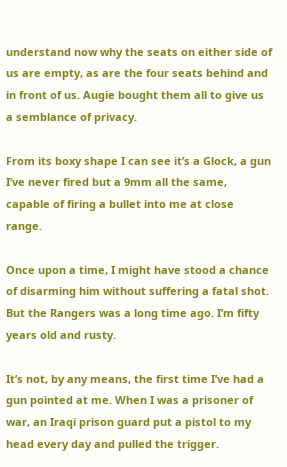understand now why the seats on either side of us are empty, as are the four seats behind and in front of us. Augie bought them all to give us a semblance of privacy.

From its boxy shape I can see it’s a Glock, a gun I’ve never fired but a 9mm all the same, capable of firing a bullet into me at close range.

Once upon a time, I might have stood a chance of disarming him without suffering a fatal shot. But the Rangers was a long time ago. I’m fifty years old and rusty.

It’s not, by any means, the first time I’ve had a gun pointed at me. When I was a prisoner of war, an Iraqi prison guard put a pistol to my head every day and pulled the trigger.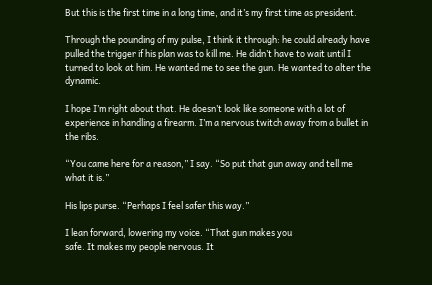But this is the first time in a long time, and it’s my first time as president.

Through the pounding of my pulse, I think it through: he could already have pulled the trigger if his plan was to kill me. He didn’t have to wait until I turned to look at him. He wanted me to see the gun. He wanted to alter the dynamic.

I hope I’m right about that. He doesn’t look like someone with a lot of experience in handling a firearm. I’m a nervous twitch away from a bullet in the ribs.

“You came here for a reason,” I say. “So put that gun away and tell me what it is.”

His lips purse. “Perhaps I feel safer this way.”

I lean forward, lowering my voice. “That gun makes you
safe. It makes my people nervous. It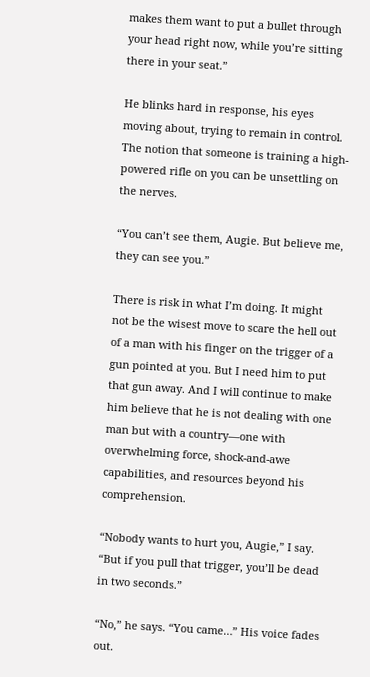makes them want to put a bullet through your head right now, while you’re sitting there in your seat.”

He blinks hard in response, his eyes moving about, trying to remain in control. The notion that someone is training a high-powered rifle on you can be unsettling on the nerves.

“You can’t see them, Augie. But believe me, they can see you.”

There is risk in what I’m doing. It might not be the wisest move to scare the hell out of a man with his finger on the trigger of a gun pointed at you. But I need him to put that gun away. And I will continue to make him believe that he is not dealing with one man but with a country—one with overwhelming force, shock-and-awe capabilities, and resources beyond his comprehension.

“Nobody wants to hurt you, Augie,” I say. “But if you pull that trigger, you’ll be dead in two seconds.”

“No,” he says. “You came…” His voice fades out.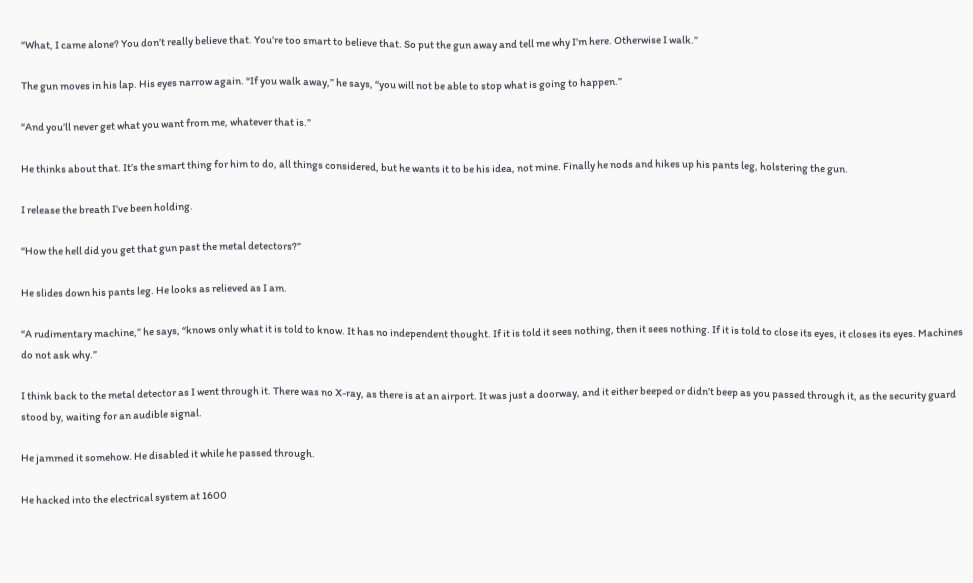“What, I came alone? You don’t really believe that. You’re too smart to believe that. So put the gun away and tell me why I’m here. Otherwise I walk.”

The gun moves in his lap. His eyes narrow again. “If you walk away,” he says, “you will not be able to stop what is going to happen.”

“And you’ll never get what you want from me, whatever that is.”

He thinks about that. It’s the smart thing for him to do, all things considered, but he wants it to be his idea, not mine. Finally he nods and hikes up his pants leg, holstering the gun.

I release the breath I’ve been holding.

“How the hell did you get that gun past the metal detectors?”

He slides down his pants leg. He looks as relieved as I am.

“A rudimentary machine,” he says, “knows only what it is told to know. It has no independent thought. If it is told it sees nothing, then it sees nothing. If it is told to close its eyes, it closes its eyes. Machines do not ask why.”

I think back to the metal detector as I went through it. There was no X-ray, as there is at an airport. It was just a doorway, and it either beeped or didn’t beep as you passed through it, as the security guard stood by, waiting for an audible signal.

He jammed it somehow. He disabled it while he passed through.

He hacked into the electrical system at 1600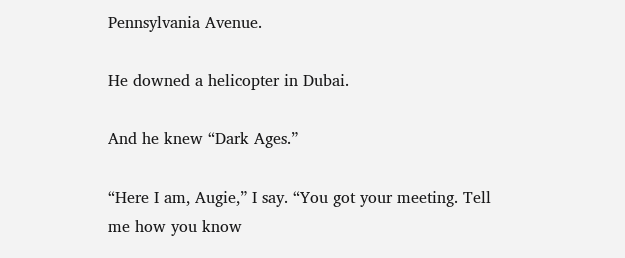Pennsylvania Avenue.

He downed a helicopter in Dubai.

And he knew “Dark Ages.”

“Here I am, Augie,” I say. “You got your meeting. Tell me how you know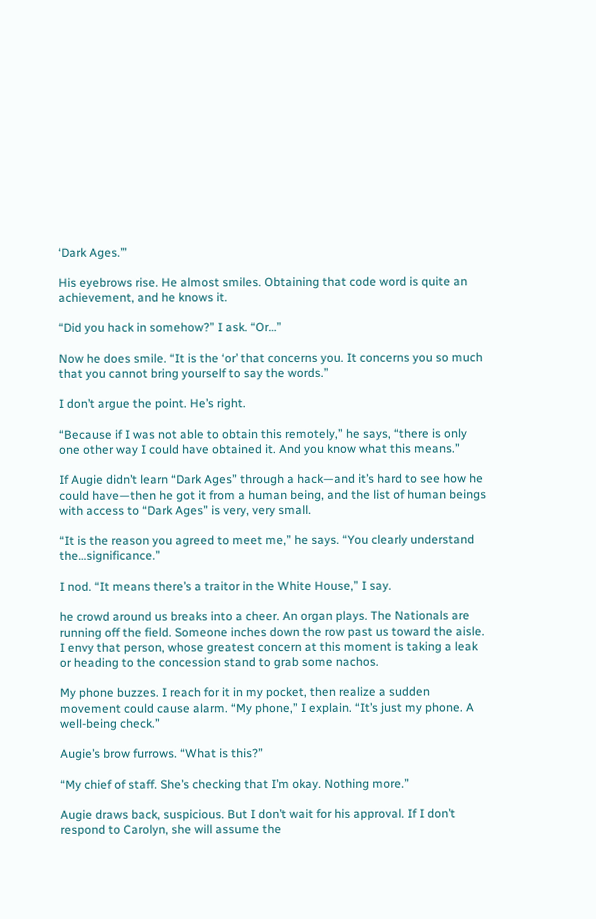‘Dark Ages.’”

His eyebrows rise. He almost smiles. Obtaining that code word is quite an achievement, and he knows it.

“Did you hack in somehow?” I ask. “Or…”

Now he does smile. “It is the ‘or’ that concerns you. It concerns you so much that you cannot bring yourself to say the words.”

I don’t argue the point. He’s right.

“Because if I was not able to obtain this remotely,” he says, “there is only one other way I could have obtained it. And you know what this means.”

If Augie didn’t learn “Dark Ages” through a hack—and it’s hard to see how he could have—then he got it from a human being, and the list of human beings with access to “Dark Ages” is very, very small.

“It is the reason you agreed to meet me,” he says. “You clearly understand the…significance.”

I nod. “It means there’s a traitor in the White House,” I say.

he crowd around us breaks into a cheer. An organ plays. The Nationals are running off the field. Someone inches down the row past us toward the aisle. I envy that person, whose greatest concern at this moment is taking a leak or heading to the concession stand to grab some nachos.

My phone buzzes. I reach for it in my pocket, then realize a sudden movement could cause alarm. “My phone,” I explain. “It’s just my phone. A well-being check.”

Augie’s brow furrows. “What is this?”

“My chief of staff. She’s checking that I’m okay. Nothing more.”

Augie draws back, suspicious. But I don’t wait for his approval. If I don’t respond to Carolyn, she will assume the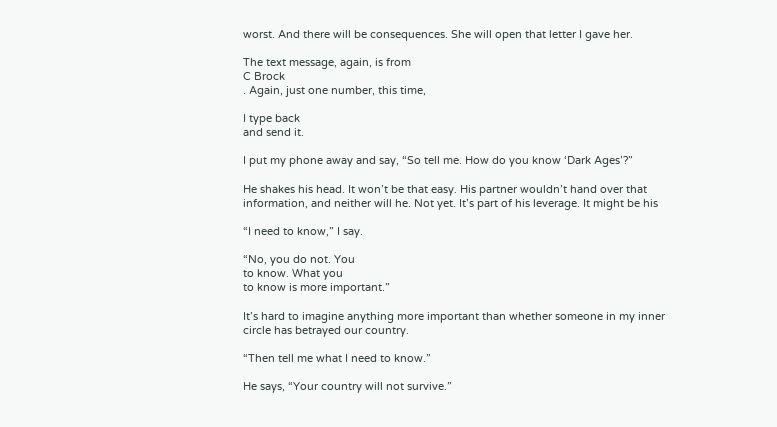worst. And there will be consequences. She will open that letter I gave her.

The text message, again, is from
C Brock
. Again, just one number, this time,

I type back
and send it.

I put my phone away and say, “So tell me. How do you know ‘Dark Ages’?”

He shakes his head. It won’t be that easy. His partner wouldn’t hand over that information, and neither will he. Not yet. It’s part of his leverage. It might be his

“I need to know,” I say.

“No, you do not. You
to know. What you
to know is more important.”

It’s hard to imagine anything more important than whether someone in my inner circle has betrayed our country.

“Then tell me what I need to know.”

He says, “Your country will not survive.”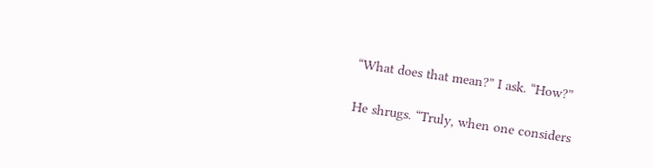“What does that mean?” I ask. “How?”

He shrugs. “Truly, when one considers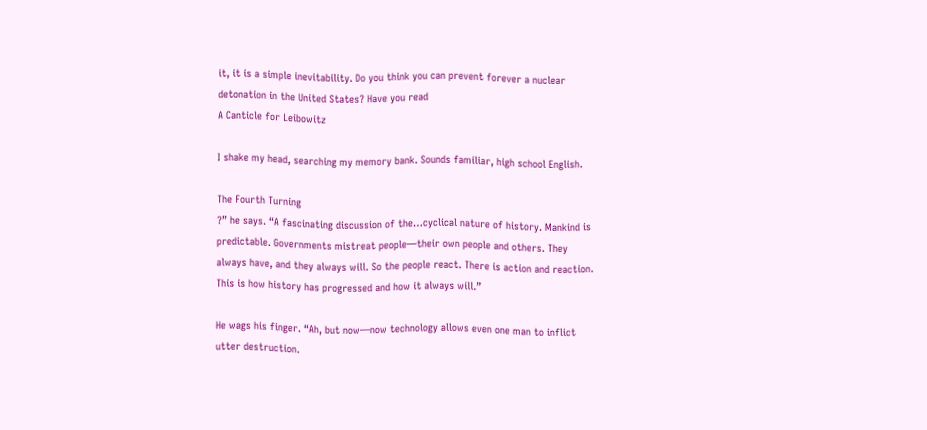it, it is a simple inevitability. Do you think you can prevent forever a nuclear detonation in the United States? Have you read
A Canticle for Leibowitz

I shake my head, searching my memory bank. Sounds familiar, high school English.

The Fourth Turning
?” he says. “A fascinating discussion of the…cyclical nature of history. Mankind is predictable. Governments mistreat people—their own people and others. They always have, and they always will. So the people react. There is action and reaction. This is how history has progressed and how it always will.”

He wags his finger. “Ah, but now—now technology allows even one man to inflict utter destruction.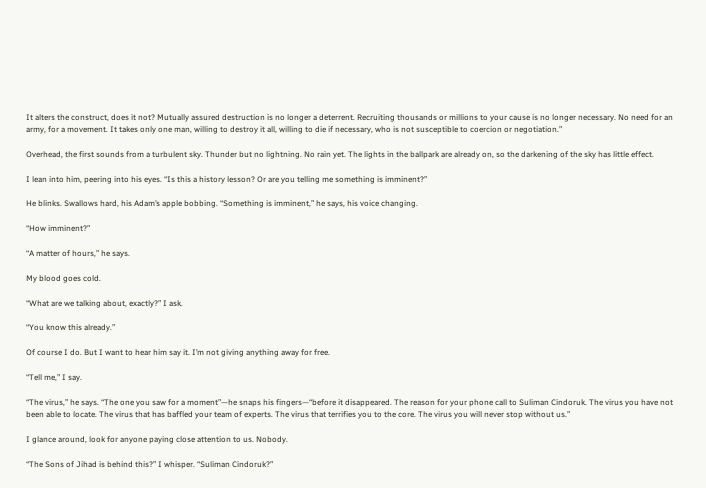It alters the construct, does it not? Mutually assured destruction is no longer a deterrent. Recruiting thousands or millions to your cause is no longer necessary. No need for an army, for a movement. It takes only one man, willing to destroy it all, willing to die if necessary, who is not susceptible to coercion or negotiation.”

Overhead, the first sounds from a turbulent sky. Thunder but no lightning. No rain yet. The lights in the ballpark are already on, so the darkening of the sky has little effect.

I lean into him, peering into his eyes. “Is this a history lesson? Or are you telling me something is imminent?”

He blinks. Swallows hard, his Adam’s apple bobbing. “Something is imminent,” he says, his voice changing.

“How imminent?”

“A matter of hours,” he says.

My blood goes cold.

“What are we talking about, exactly?” I ask.

“You know this already.”

Of course I do. But I want to hear him say it. I’m not giving anything away for free.

“Tell me,” I say.

“The virus,” he says. “The one you saw for a moment”—he snaps his fingers—“before it disappeared. The reason for your phone call to Suliman Cindoruk. The virus you have not been able to locate. The virus that has baffled your team of experts. The virus that terrifies you to the core. The virus you will never stop without us.”

I glance around, look for anyone paying close attention to us. Nobody.

“The Sons of Jihad is behind this?” I whisper. “Suliman Cindoruk?”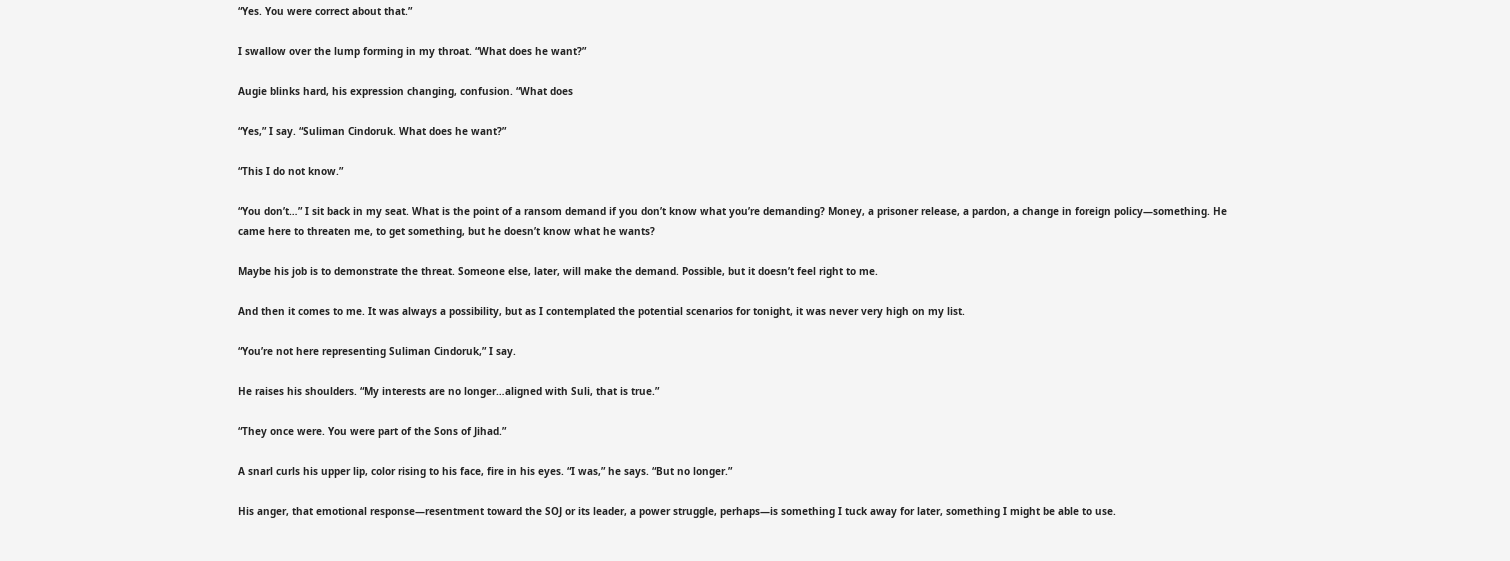“Yes. You were correct about that.”

I swallow over the lump forming in my throat. “What does he want?”

Augie blinks hard, his expression changing, confusion. “What does

“Yes,” I say. “Suliman Cindoruk. What does he want?”

“This I do not know.”

“You don’t…” I sit back in my seat. What is the point of a ransom demand if you don’t know what you’re demanding? Money, a prisoner release, a pardon, a change in foreign policy—something. He came here to threaten me, to get something, but he doesn’t know what he wants?

Maybe his job is to demonstrate the threat. Someone else, later, will make the demand. Possible, but it doesn’t feel right to me.

And then it comes to me. It was always a possibility, but as I contemplated the potential scenarios for tonight, it was never very high on my list.

“You’re not here representing Suliman Cindoruk,” I say.

He raises his shoulders. “My interests are no longer…aligned with Suli, that is true.”

“They once were. You were part of the Sons of Jihad.”

A snarl curls his upper lip, color rising to his face, fire in his eyes. “I was,” he says. “But no longer.”

His anger, that emotional response—resentment toward the SOJ or its leader, a power struggle, perhaps—is something I tuck away for later, something I might be able to use.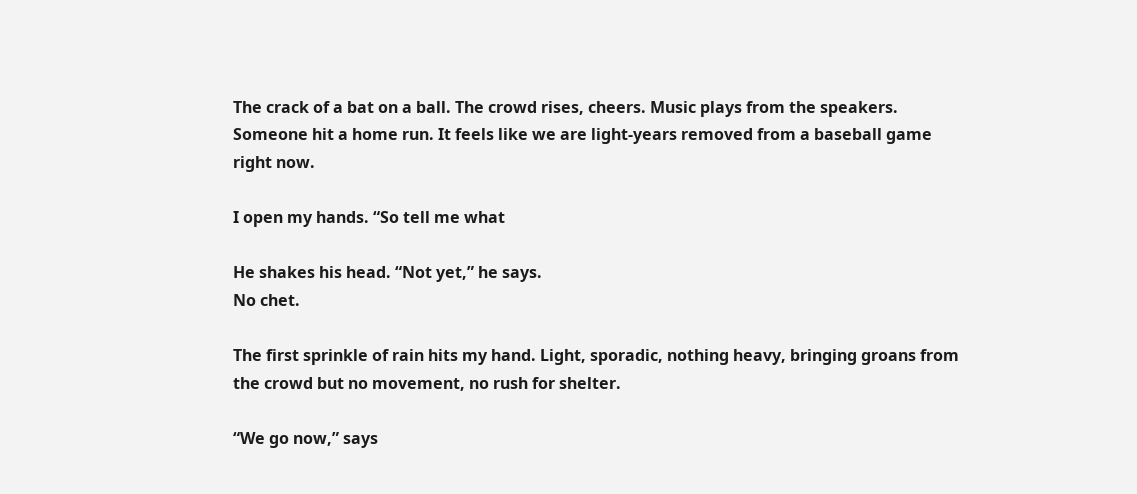The crack of a bat on a ball. The crowd rises, cheers. Music plays from the speakers. Someone hit a home run. It feels like we are light-years removed from a baseball game right now.

I open my hands. “So tell me what

He shakes his head. “Not yet,” he says.
No chet.

The first sprinkle of rain hits my hand. Light, sporadic, nothing heavy, bringing groans from the crowd but no movement, no rush for shelter.

“We go now,” says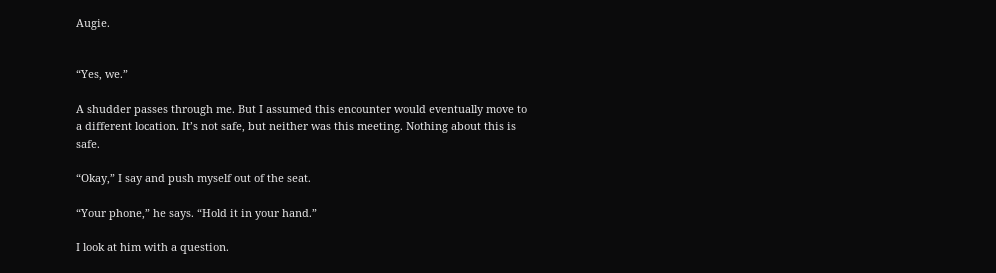Augie.


“Yes, we.”

A shudder passes through me. But I assumed this encounter would eventually move to a different location. It’s not safe, but neither was this meeting. Nothing about this is safe.

“Okay,” I say and push myself out of the seat.

“Your phone,” he says. “Hold it in your hand.”

I look at him with a question.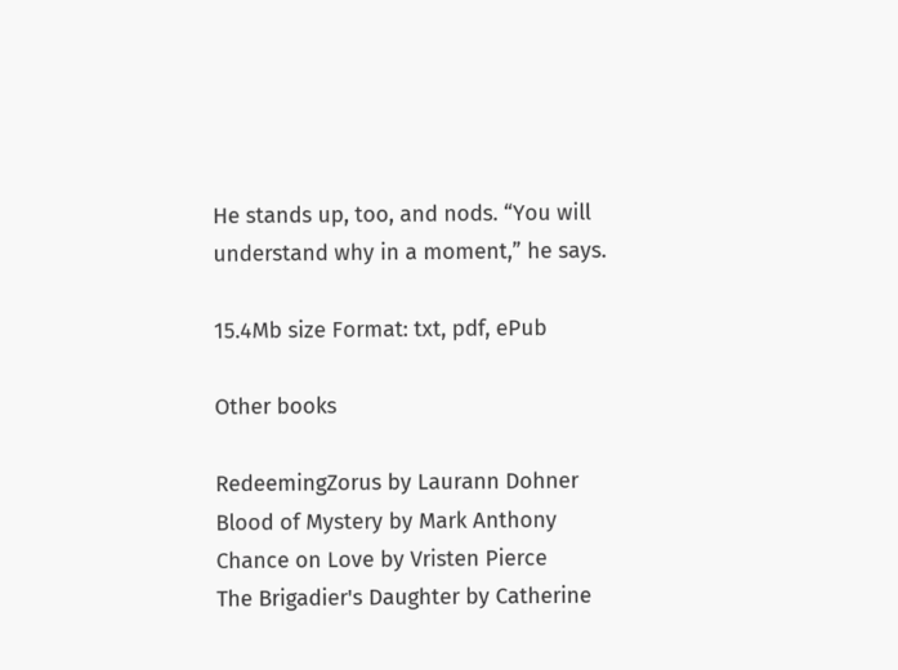He stands up, too, and nods. “You will understand why in a moment,” he says.

15.4Mb size Format: txt, pdf, ePub

Other books

RedeemingZorus by Laurann Dohner
Blood of Mystery by Mark Anthony
Chance on Love by Vristen Pierce
The Brigadier's Daughter by Catherine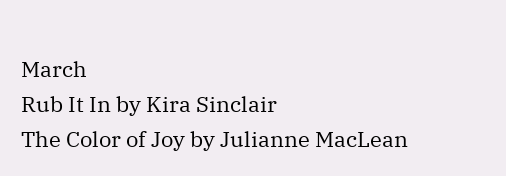March
Rub It In by Kira Sinclair
The Color of Joy by Julianne MacLean